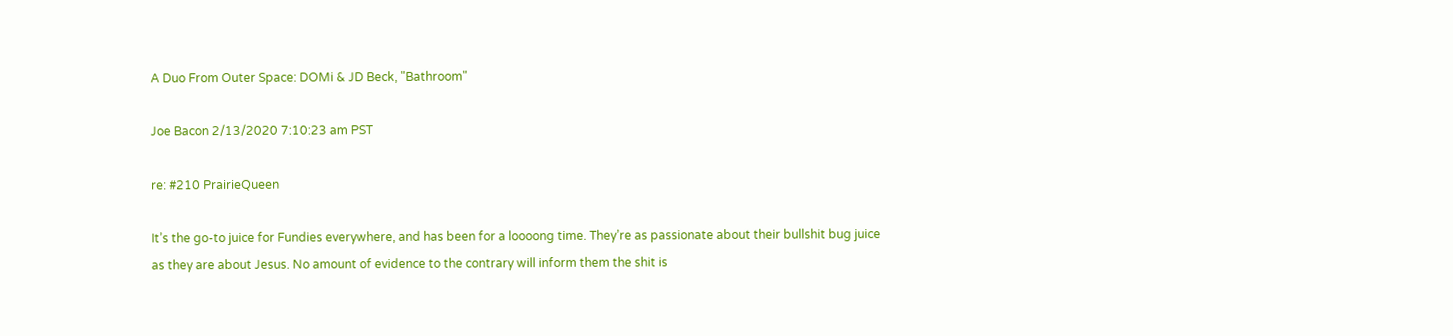A Duo From Outer Space: DOMi & JD Beck, "Bathroom"

Joe Bacon 2/13/2020 7:10:23 am PST

re: #210 PrairieQueen

It’s the go-to juice for Fundies everywhere, and has been for a loooong time. They’re as passionate about their bullshit bug juice as they are about Jesus. No amount of evidence to the contrary will inform them the shit is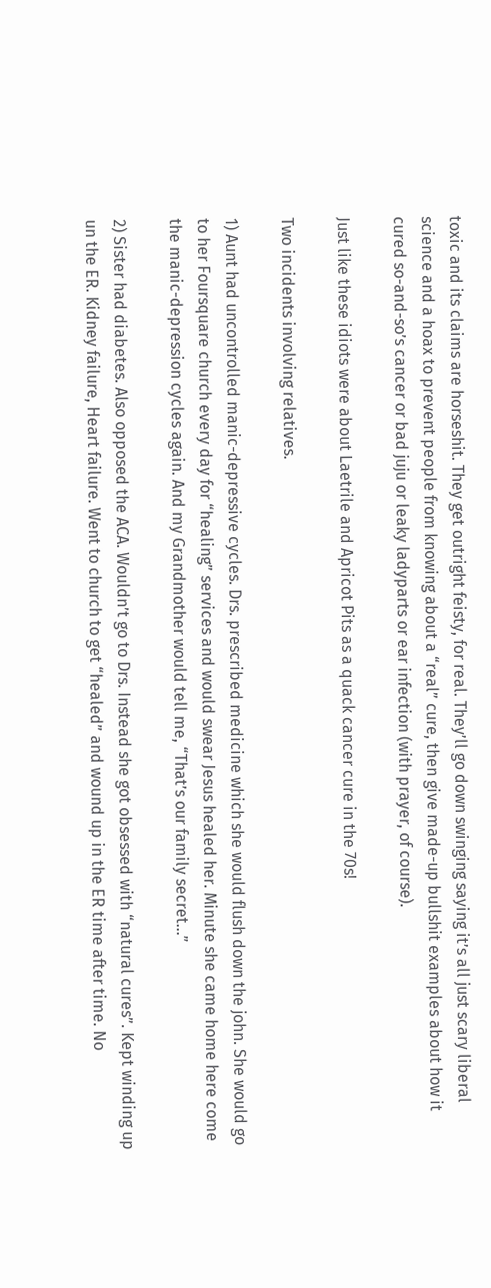toxic and its claims are horseshit. They get outright feisty, for real. They’ll go down swinging saying it’s all just scary liberal science and a hoax to prevent people from knowing about a “real” cure, then give made-up bullshit examples about how it cured so-and-so’s cancer or bad juju or leaky ladyparts or ear infection (with prayer, of course).

Just like these idiots were about Laetrile and Apricot Pits as a quack cancer cure in the 70s!

Two incidents involving relatives.

1) Aunt had uncontrolled manic-depressive cycles. Drs. prescribed medicine which she would flush down the john. She would go to her Foursquare church every day for “healing” services and would swear Jesus healed her. Minute she came home here come the manic-depression cycles again. And my Grandmother would tell me, “That’s our family secret…”

2) Sister had diabetes. Also opposed the ACA. Wouldn’t go to Drs. Instead she got obsessed with “natural cures”. Kept winding up un the ER. Kidney failure, Heart failure. Went to church to get “healed” and wound up in the ER time after time. No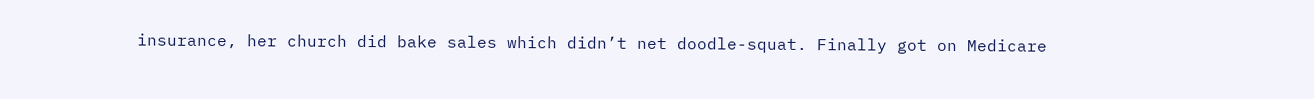insurance, her church did bake sales which didn’t net doodle-squat. Finally got on Medicare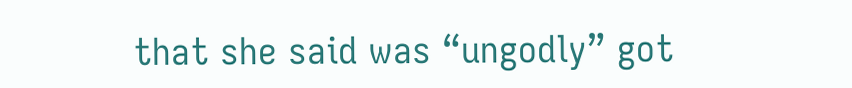that she said was “ungodly” got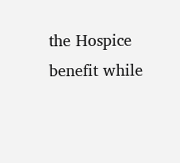the Hospice benefit while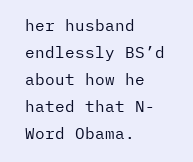her husband endlessly BS’d about how he hated that N-Word Obama.